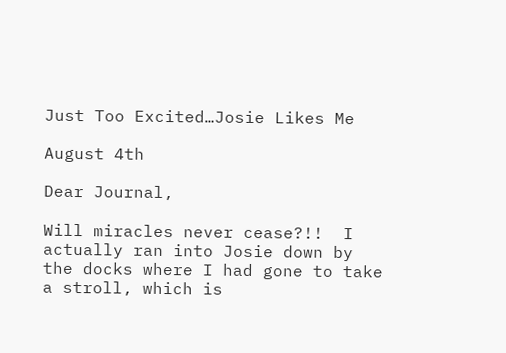Just Too Excited…Josie Likes Me

August 4th

Dear Journal,

Will miracles never cease?!!  I actually ran into Josie down by the docks where I had gone to take a stroll, which is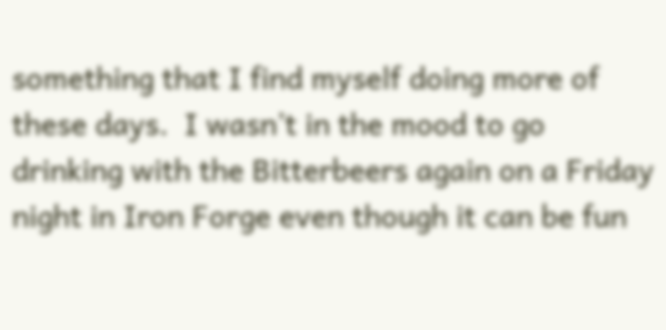something that I find myself doing more of these days.  I wasn’t in the mood to go drinking with the Bitterbeers again on a Friday night in Iron Forge even though it can be fun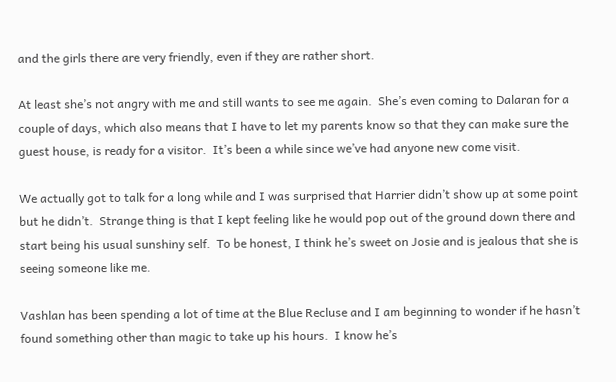and the girls there are very friendly, even if they are rather short.

At least she’s not angry with me and still wants to see me again.  She’s even coming to Dalaran for a couple of days, which also means that I have to let my parents know so that they can make sure the guest house, is ready for a visitor.  It’s been a while since we’ve had anyone new come visit.

We actually got to talk for a long while and I was surprised that Harrier didn’t show up at some point but he didn’t.  Strange thing is that I kept feeling like he would pop out of the ground down there and start being his usual sunshiny self.  To be honest, I think he’s sweet on Josie and is jealous that she is seeing someone like me.

Vashlan has been spending a lot of time at the Blue Recluse and I am beginning to wonder if he hasn’t found something other than magic to take up his hours.  I know he’s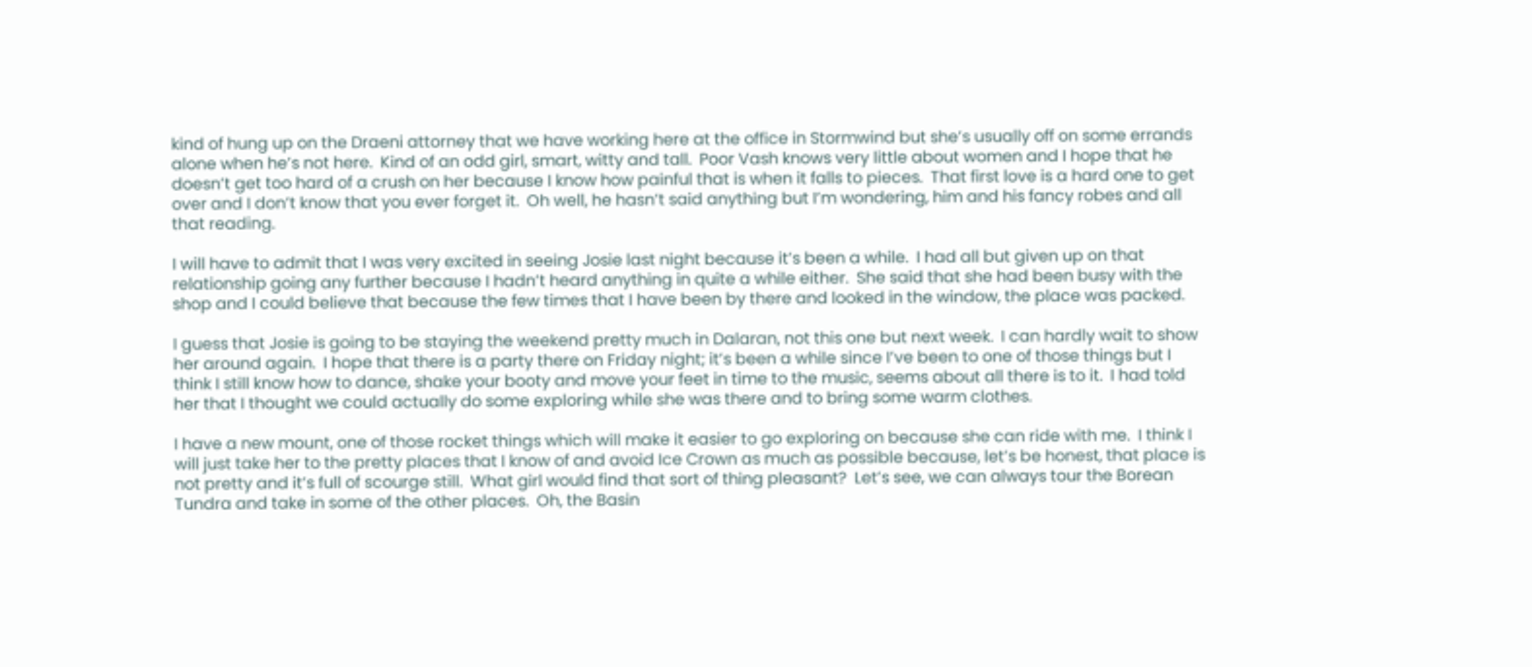kind of hung up on the Draeni attorney that we have working here at the office in Stormwind but she’s usually off on some errands alone when he’s not here.  Kind of an odd girl, smart, witty and tall.  Poor Vash knows very little about women and I hope that he doesn’t get too hard of a crush on her because I know how painful that is when it falls to pieces.  That first love is a hard one to get over and I don’t know that you ever forget it.  Oh well, he hasn’t said anything but I’m wondering, him and his fancy robes and all that reading.

I will have to admit that I was very excited in seeing Josie last night because it’s been a while.  I had all but given up on that relationship going any further because I hadn’t heard anything in quite a while either.  She said that she had been busy with the shop and I could believe that because the few times that I have been by there and looked in the window, the place was packed.

I guess that Josie is going to be staying the weekend pretty much in Dalaran, not this one but next week.  I can hardly wait to show her around again.  I hope that there is a party there on Friday night; it’s been a while since I’ve been to one of those things but I think I still know how to dance, shake your booty and move your feet in time to the music, seems about all there is to it.  I had told her that I thought we could actually do some exploring while she was there and to bring some warm clothes.

I have a new mount, one of those rocket things which will make it easier to go exploring on because she can ride with me.  I think I will just take her to the pretty places that I know of and avoid Ice Crown as much as possible because, let’s be honest, that place is not pretty and it’s full of scourge still.  What girl would find that sort of thing pleasant?  Let’s see, we can always tour the Borean Tundra and take in some of the other places.  Oh, the Basin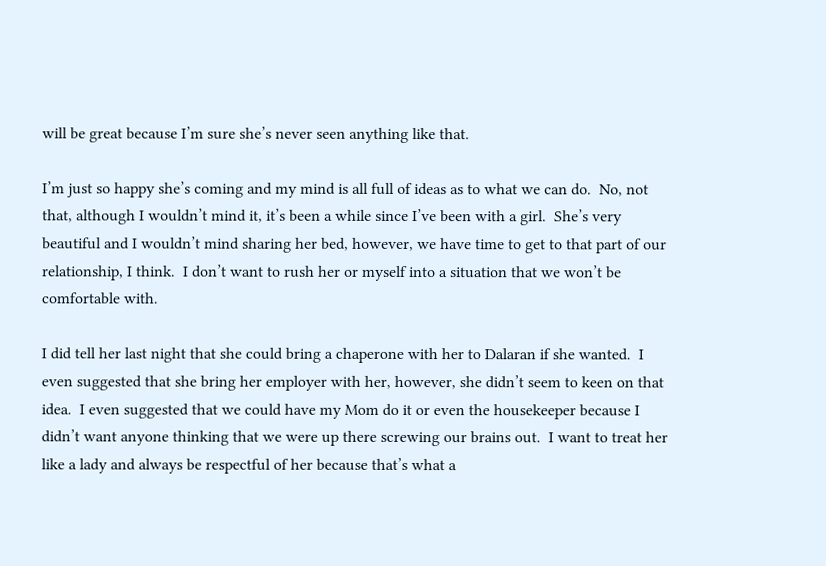will be great because I’m sure she’s never seen anything like that.

I’m just so happy she’s coming and my mind is all full of ideas as to what we can do.  No, not that, although I wouldn’t mind it, it’s been a while since I’ve been with a girl.  She’s very beautiful and I wouldn’t mind sharing her bed, however, we have time to get to that part of our relationship, I think.  I don’t want to rush her or myself into a situation that we won’t be comfortable with.

I did tell her last night that she could bring a chaperone with her to Dalaran if she wanted.  I even suggested that she bring her employer with her, however, she didn’t seem to keen on that idea.  I even suggested that we could have my Mom do it or even the housekeeper because I didn’t want anyone thinking that we were up there screwing our brains out.  I want to treat her like a lady and always be respectful of her because that’s what a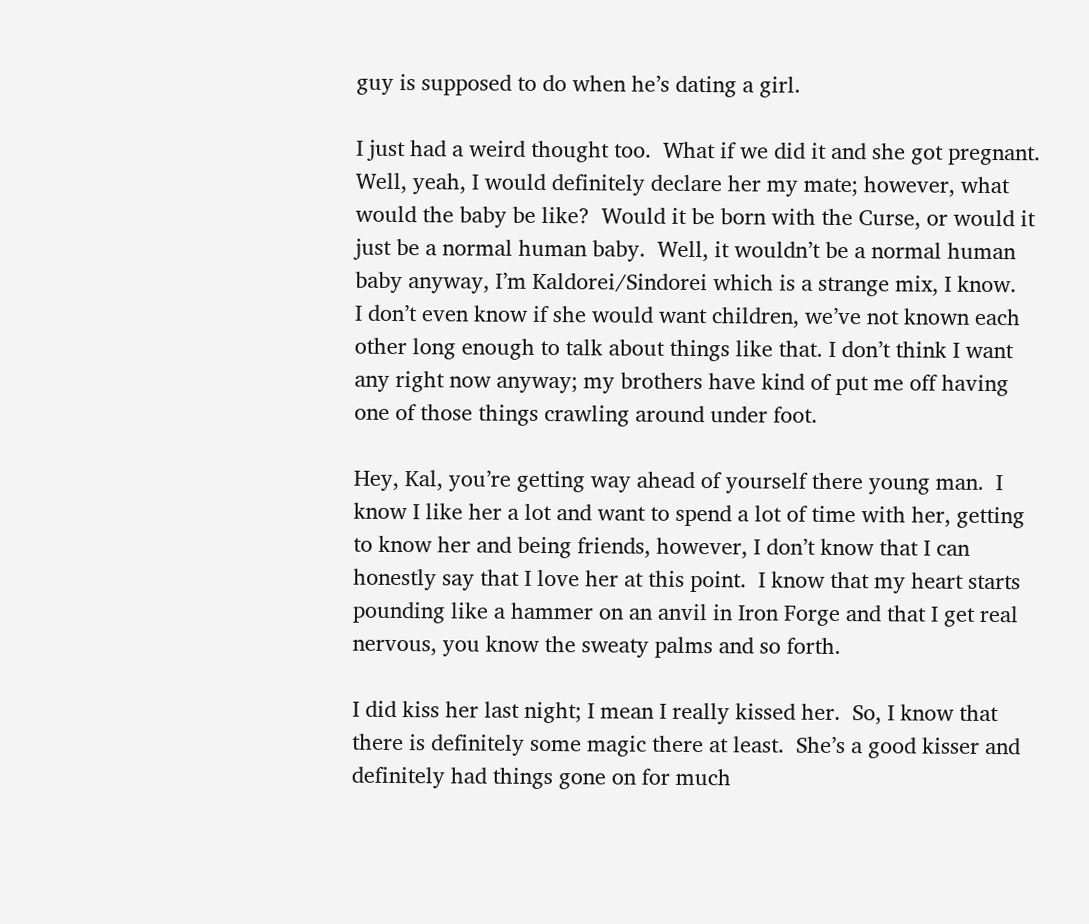guy is supposed to do when he’s dating a girl.

I just had a weird thought too.  What if we did it and she got pregnant.  Well, yeah, I would definitely declare her my mate; however, what would the baby be like?  Would it be born with the Curse, or would it just be a normal human baby.  Well, it wouldn’t be a normal human baby anyway, I’m Kaldorei/Sindorei which is a strange mix, I know.   I don’t even know if she would want children, we’ve not known each other long enough to talk about things like that. I don’t think I want any right now anyway; my brothers have kind of put me off having one of those things crawling around under foot.

Hey, Kal, you’re getting way ahead of yourself there young man.  I know I like her a lot and want to spend a lot of time with her, getting to know her and being friends, however, I don’t know that I can honestly say that I love her at this point.  I know that my heart starts pounding like a hammer on an anvil in Iron Forge and that I get real nervous, you know the sweaty palms and so forth.

I did kiss her last night; I mean I really kissed her.  So, I know that there is definitely some magic there at least.  She’s a good kisser and definitely had things gone on for much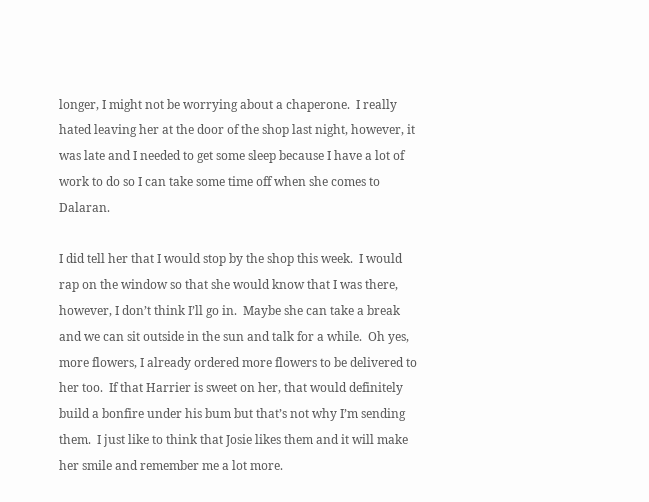longer, I might not be worrying about a chaperone.  I really hated leaving her at the door of the shop last night, however, it was late and I needed to get some sleep because I have a lot of work to do so I can take some time off when she comes to Dalaran.

I did tell her that I would stop by the shop this week.  I would rap on the window so that she would know that I was there, however, I don’t think I’ll go in.  Maybe she can take a break and we can sit outside in the sun and talk for a while.  Oh yes, more flowers, I already ordered more flowers to be delivered to her too.  If that Harrier is sweet on her, that would definitely build a bonfire under his bum but that’s not why I’m sending them.  I just like to think that Josie likes them and it will make her smile and remember me a lot more.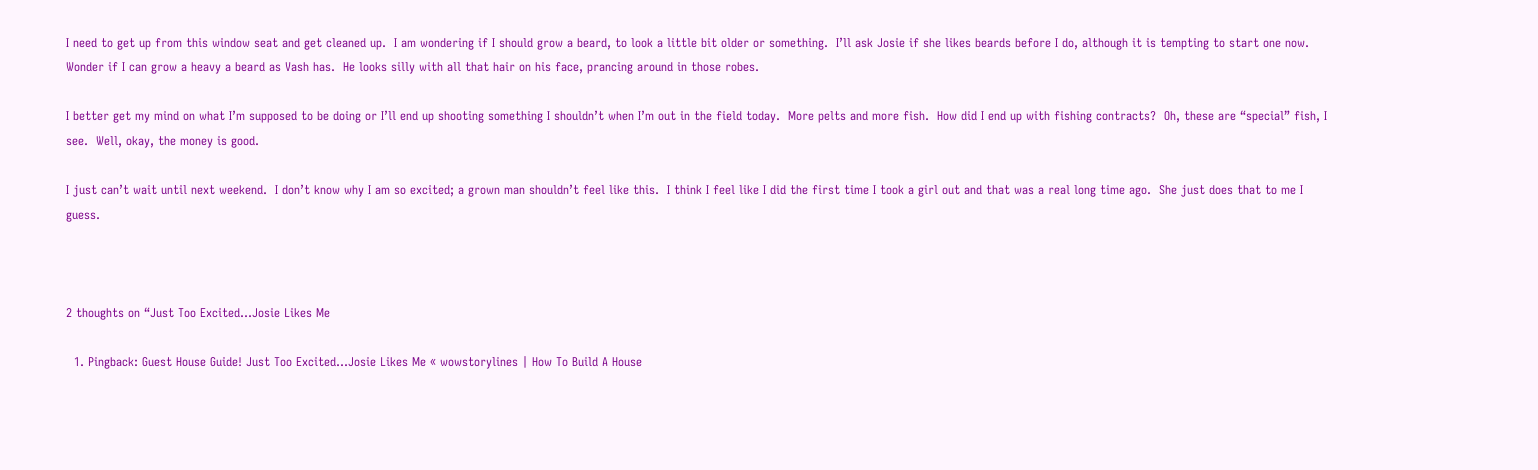I need to get up from this window seat and get cleaned up.  I am wondering if I should grow a beard, to look a little bit older or something.  I’ll ask Josie if she likes beards before I do, although it is tempting to start one now.  Wonder if I can grow a heavy a beard as Vash has.  He looks silly with all that hair on his face, prancing around in those robes.

I better get my mind on what I’m supposed to be doing or I’ll end up shooting something I shouldn’t when I’m out in the field today.  More pelts and more fish.  How did I end up with fishing contracts?  Oh, these are “special” fish, I see.  Well, okay, the money is good.

I just can’t wait until next weekend.  I don’t know why I am so excited; a grown man shouldn’t feel like this.  I think I feel like I did the first time I took a girl out and that was a real long time ago.  She just does that to me I guess.



2 thoughts on “Just Too Excited…Josie Likes Me

  1. Pingback: Guest House Guide! Just Too Excited…Josie Likes Me « wowstorylines | How To Build A House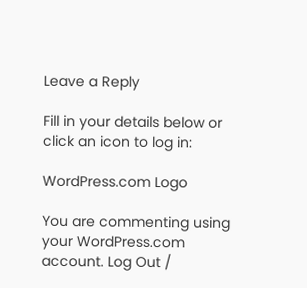Leave a Reply

Fill in your details below or click an icon to log in:

WordPress.com Logo

You are commenting using your WordPress.com account. Log Out /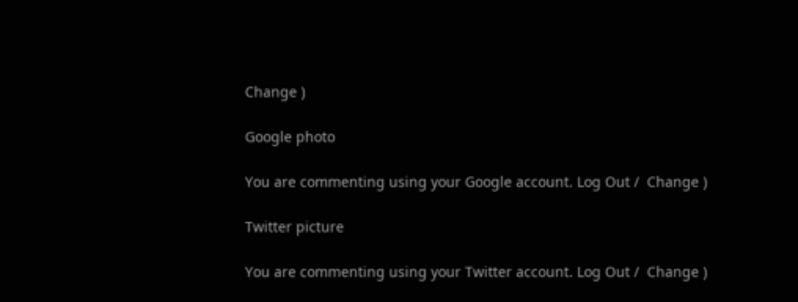Change )

Google photo

You are commenting using your Google account. Log Out /  Change )

Twitter picture

You are commenting using your Twitter account. Log Out /  Change )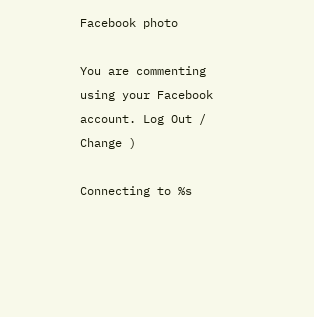Facebook photo

You are commenting using your Facebook account. Log Out /  Change )

Connecting to %s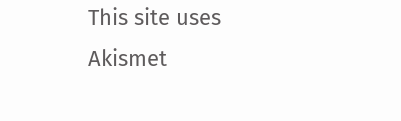This site uses Akismet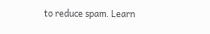to reduce spam. Learn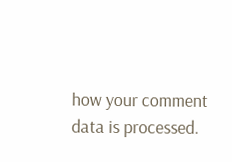how your comment data is processed.